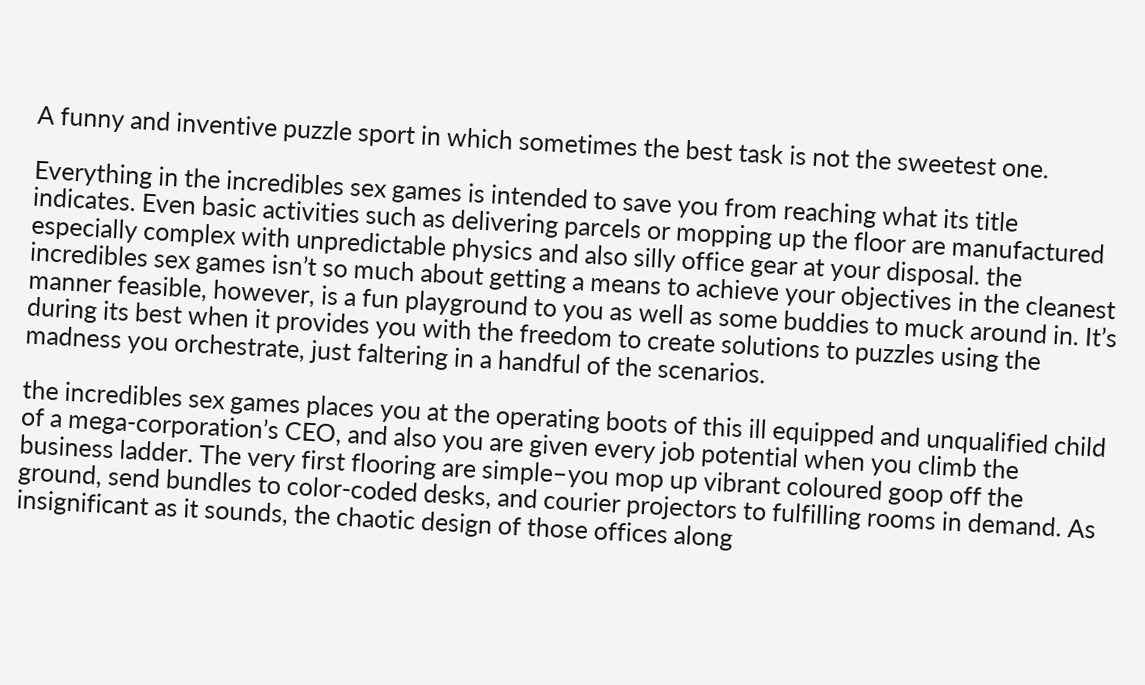A funny and inventive puzzle sport in which sometimes the best task is not the sweetest one.

Everything in the incredibles sex games is intended to save you from reaching what its title indicates. Even basic activities such as delivering parcels or mopping up the floor are manufactured especially complex with unpredictable physics and also silly office gear at your disposal. the incredibles sex games isn’t so much about getting a means to achieve your objectives in the cleanest manner feasible, however, is a fun playground to you as well as some buddies to muck around in. It’s during its best when it provides you with the freedom to create solutions to puzzles using the madness you orchestrate, just faltering in a handful of the scenarios.

the incredibles sex games places you at the operating boots of this ill equipped and unqualified child of a mega-corporation’s CEO, and also you are given every job potential when you climb the business ladder. The very first flooring are simple–you mop up vibrant coloured goop off the ground, send bundles to color-coded desks, and courier projectors to fulfilling rooms in demand. As insignificant as it sounds, the chaotic design of those offices along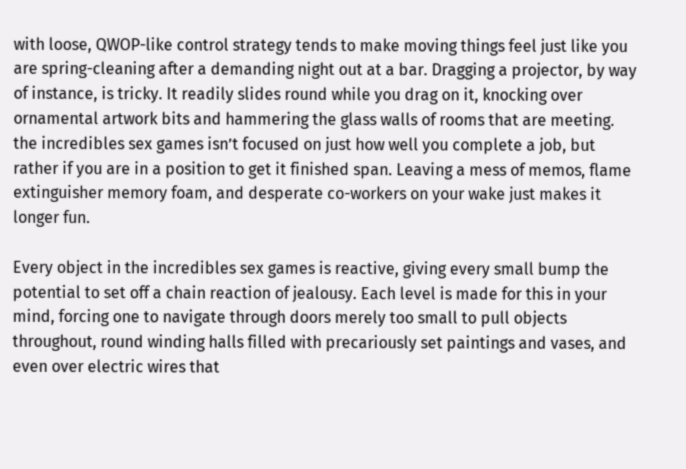with loose, QWOP-like control strategy tends to make moving things feel just like you are spring-cleaning after a demanding night out at a bar. Dragging a projector, by way of instance, is tricky. It readily slides round while you drag on it, knocking over ornamental artwork bits and hammering the glass walls of rooms that are meeting. the incredibles sex games isn’t focused on just how well you complete a job, but rather if you are in a position to get it finished span. Leaving a mess of memos, flame extinguisher memory foam, and desperate co-workers on your wake just makes it longer fun.

Every object in the incredibles sex games is reactive, giving every small bump the potential to set off a chain reaction of jealousy. Each level is made for this in your mind, forcing one to navigate through doors merely too small to pull objects throughout, round winding halls filled with precariously set paintings and vases, and even over electric wires that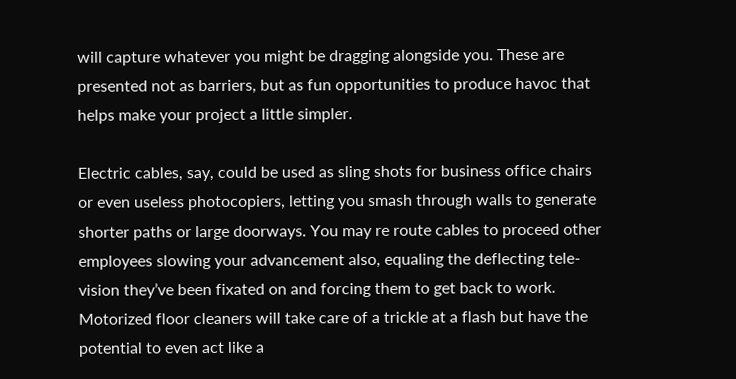will capture whatever you might be dragging alongside you. These are presented not as barriers, but as fun opportunities to produce havoc that helps make your project a little simpler.

Electric cables, say, could be used as sling shots for business office chairs or even useless photocopiers, letting you smash through walls to generate shorter paths or large doorways. You may re route cables to proceed other employees slowing your advancement also, equaling the deflecting tele-vision they’ve been fixated on and forcing them to get back to work. Motorized floor cleaners will take care of a trickle at a flash but have the potential to even act like a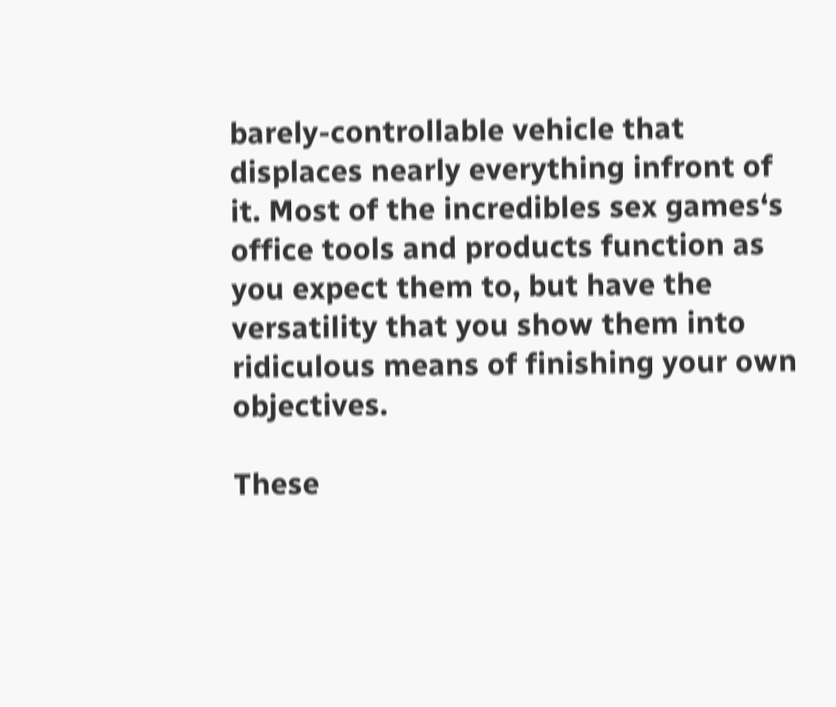barely-controllable vehicle that displaces nearly everything infront of it. Most of the incredibles sex games‘s office tools and products function as you expect them to, but have the versatility that you show them into ridiculous means of finishing your own objectives.

These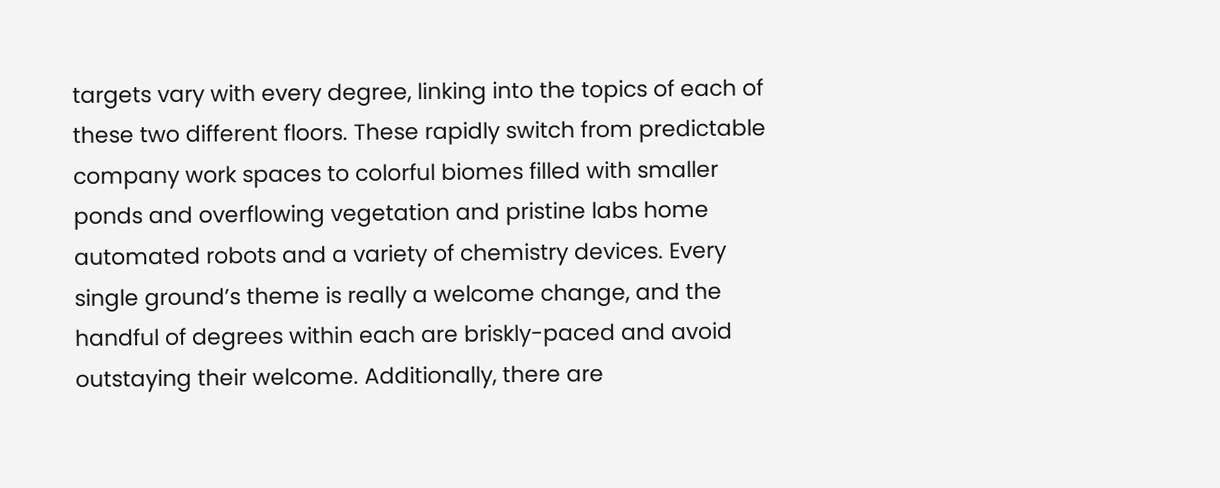targets vary with every degree, linking into the topics of each of these two different floors. These rapidly switch from predictable company work spaces to colorful biomes filled with smaller ponds and overflowing vegetation and pristine labs home automated robots and a variety of chemistry devices. Every single ground’s theme is really a welcome change, and the handful of degrees within each are briskly-paced and avoid outstaying their welcome. Additionally, there are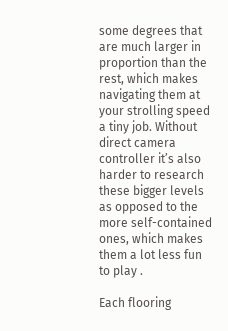some degrees that are much larger in proportion than the rest, which makes navigating them at your strolling speed a tiny job. Without direct camera controller it’s also harder to research these bigger levels as opposed to the more self-contained ones, which makes them a lot less fun to play .

Each flooring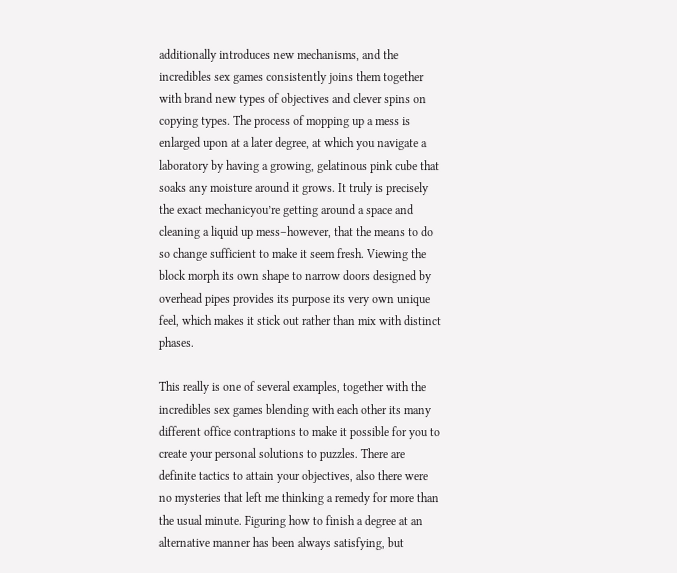additionally introduces new mechanisms, and the incredibles sex games consistently joins them together with brand new types of objectives and clever spins on copying types. The process of mopping up a mess is enlarged upon at a later degree, at which you navigate a laboratory by having a growing, gelatinous pink cube that soaks any moisture around it grows. It truly is precisely the exact mechanicyou’re getting around a space and cleaning a liquid up mess–however, that the means to do so change sufficient to make it seem fresh. Viewing the block morph its own shape to narrow doors designed by overhead pipes provides its purpose its very own unique feel, which makes it stick out rather than mix with distinct phases.

This really is one of several examples, together with the incredibles sex games blending with each other its many different office contraptions to make it possible for you to create your personal solutions to puzzles. There are definite tactics to attain your objectives, also there were no mysteries that left me thinking a remedy for more than the usual minute. Figuring how to finish a degree at an alternative manner has been always satisfying, but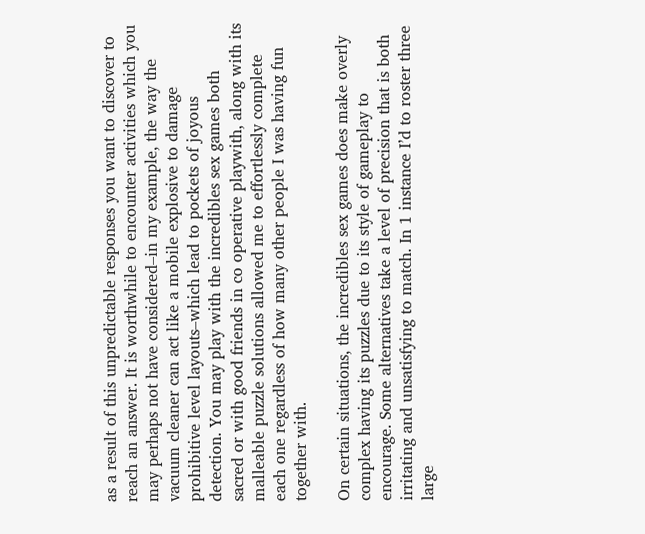as a result of this unpredictable responses you want to discover to reach an answer. It is worthwhile to encounter activities which you may perhaps not have considered–in my example, the way the vacuum cleaner can act like a mobile explosive to damage prohibitive level layouts–which lead to pockets of joyous detection. You may play with the incredibles sex games both sacred or with good friends in co operative playwith, along with its malleable puzzle solutions allowed me to effortlessly complete each one regardless of how many other people I was having fun together with.

On certain situations, the incredibles sex games does make overly complex having its puzzles due to its style of gameplay to encourage. Some alternatives take a level of precision that is both irritating and unsatisfying to match. In 1 instance I’d to roster three large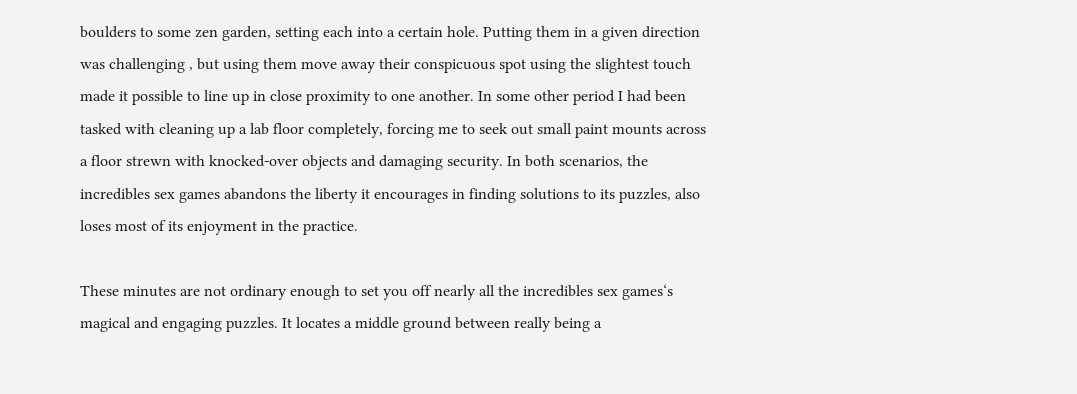boulders to some zen garden, setting each into a certain hole. Putting them in a given direction was challenging , but using them move away their conspicuous spot using the slightest touch made it possible to line up in close proximity to one another. In some other period I had been tasked with cleaning up a lab floor completely, forcing me to seek out small paint mounts across a floor strewn with knocked-over objects and damaging security. In both scenarios, the incredibles sex games abandons the liberty it encourages in finding solutions to its puzzles, also loses most of its enjoyment in the practice.

These minutes are not ordinary enough to set you off nearly all the incredibles sex games‘s magical and engaging puzzles. It locates a middle ground between really being a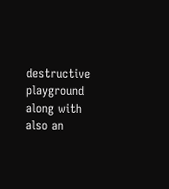destructive playground along with also an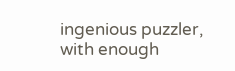ingenious puzzler, with enough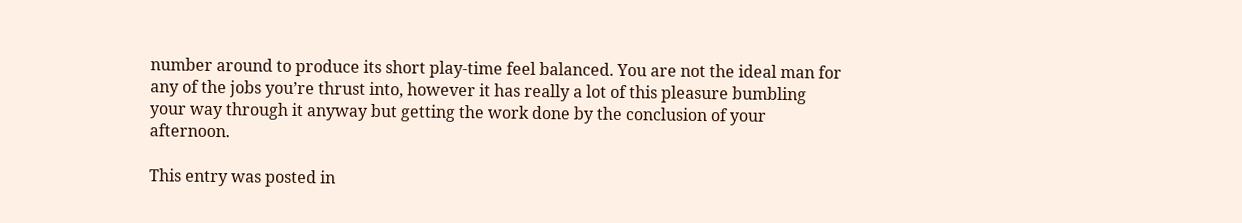number around to produce its short play-time feel balanced. You are not the ideal man for any of the jobs you’re thrust into, however it has really a lot of this pleasure bumbling your way through it anyway but getting the work done by the conclusion of your afternoon.

This entry was posted in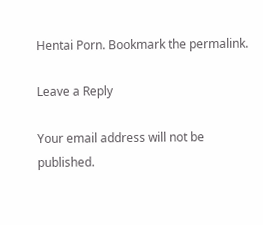Hentai Porn. Bookmark the permalink.

Leave a Reply

Your email address will not be published.